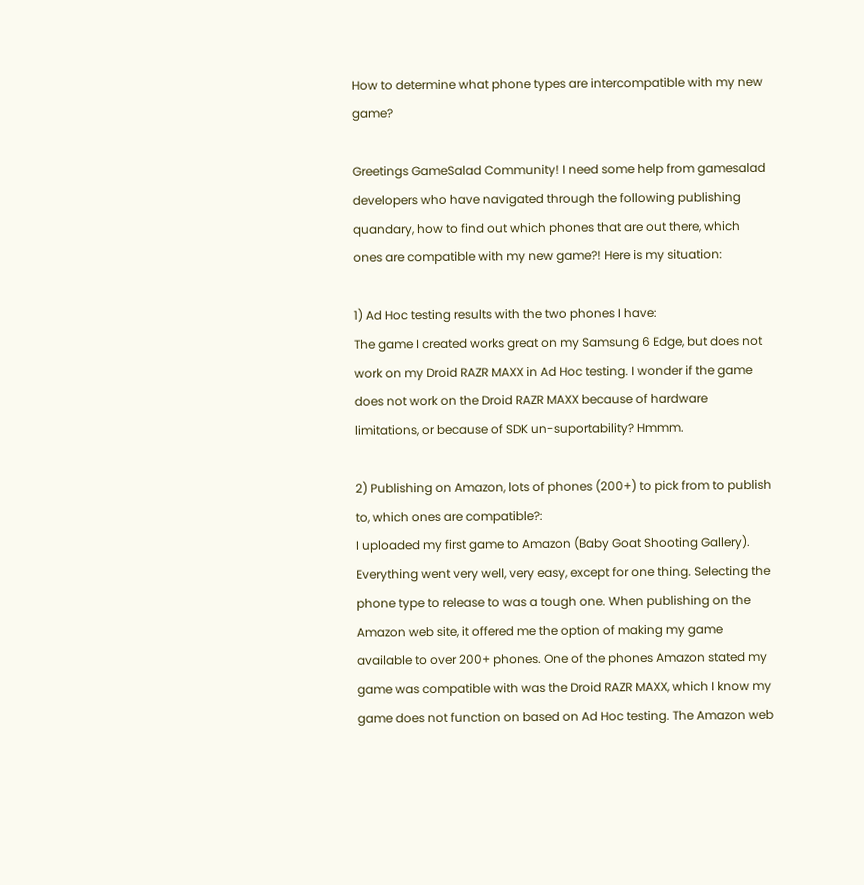How to determine what phone types are intercompatible with my new game?

Greetings GameSalad Community! I need some help from gamesalad developers who have navigated through the following publishing quandary, how to find out which phones that are out there, which ones are compatible with my new game?! Here is my situation:

1) Ad Hoc testing results with the two phones I have:
The game I created works great on my Samsung 6 Edge, but does not work on my Droid RAZR MAXX in Ad Hoc testing. I wonder if the game does not work on the Droid RAZR MAXX because of hardware limitations, or because of SDK un-suportability? Hmmm.

2) Publishing on Amazon, lots of phones (200+) to pick from to publish to, which ones are compatible?:
I uploaded my first game to Amazon (Baby Goat Shooting Gallery). Everything went very well, very easy, except for one thing. Selecting the phone type to release to was a tough one. When publishing on the Amazon web site, it offered me the option of making my game available to over 200+ phones. One of the phones Amazon stated my game was compatible with was the Droid RAZR MAXX, which I know my game does not function on based on Ad Hoc testing. The Amazon web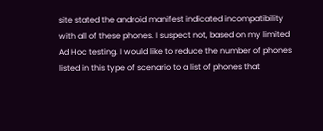site stated the android manifest indicated incompatibility with all of these phones. I suspect not, based on my limited Ad Hoc testing. I would like to reduce the number of phones listed in this type of scenario to a list of phones that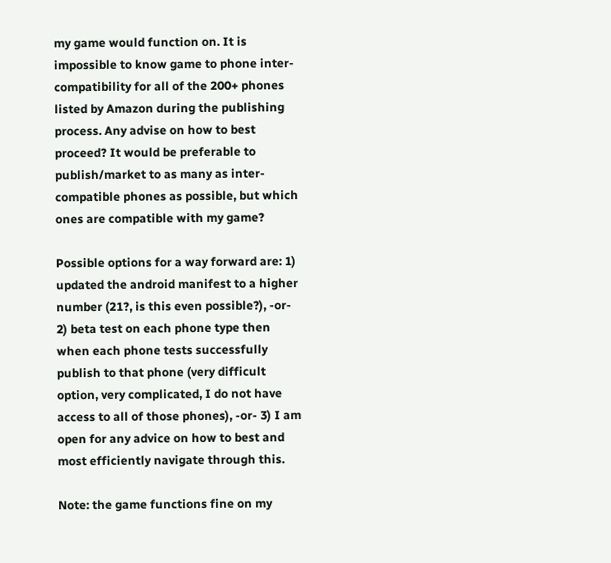my game would function on. It is impossible to know game to phone inter-compatibility for all of the 200+ phones listed by Amazon during the publishing process. Any advise on how to best proceed? It would be preferable to publish/market to as many as inter-compatible phones as possible, but which ones are compatible with my game?

Possible options for a way forward are: 1) updated the android manifest to a higher number (21?, is this even possible?), -or- 2) beta test on each phone type then when each phone tests successfully publish to that phone (very difficult option, very complicated, I do not have access to all of those phones), -or- 3) I am open for any advice on how to best and most efficiently navigate through this.

Note: the game functions fine on my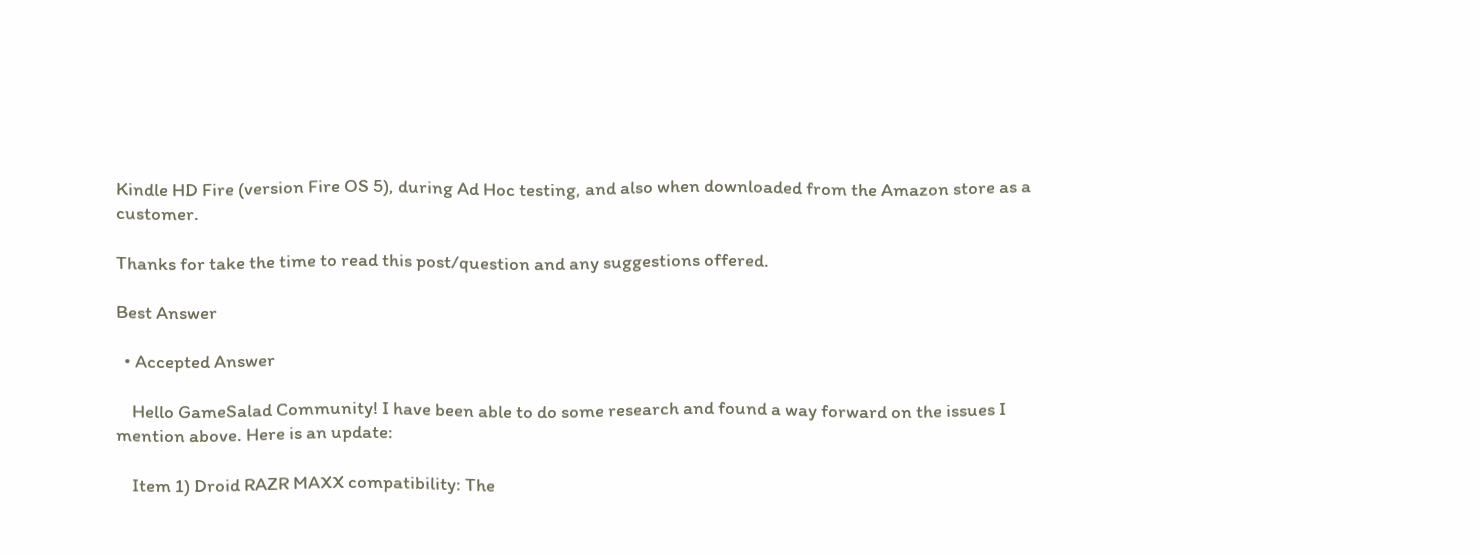Kindle HD Fire (version Fire OS 5), during Ad Hoc testing, and also when downloaded from the Amazon store as a customer.

Thanks for take the time to read this post/question and any suggestions offered.

Best Answer

  • Accepted Answer

    Hello GameSalad Community! I have been able to do some research and found a way forward on the issues I mention above. Here is an update:

    Item 1) Droid RAZR MAXX compatibility: The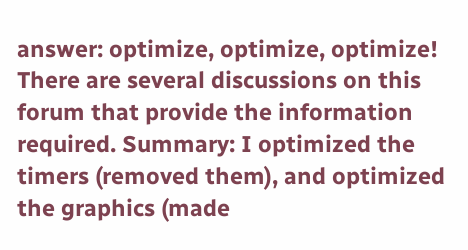answer: optimize, optimize, optimize! There are several discussions on this forum that provide the information required. Summary: I optimized the timers (removed them), and optimized the graphics (made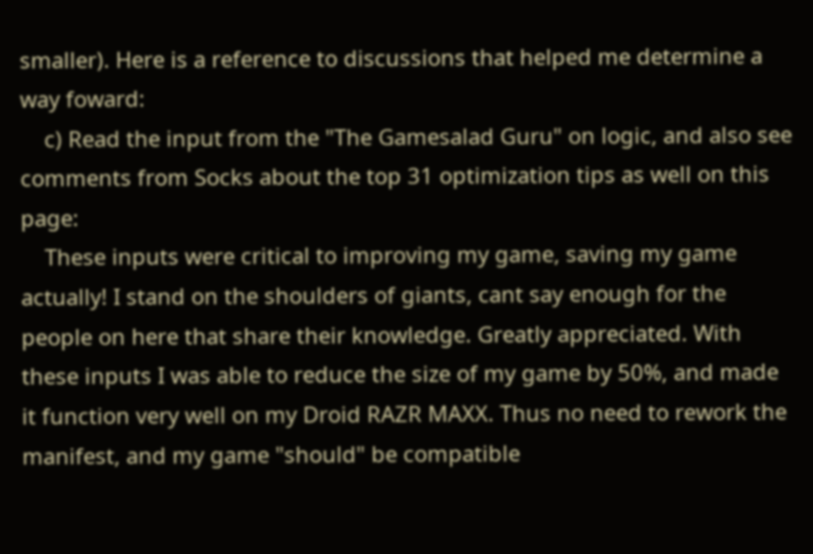smaller). Here is a reference to discussions that helped me determine a way foward:
    c) Read the input from the "The Gamesalad Guru" on logic, and also see comments from Socks about the top 31 optimization tips as well on this page:
    These inputs were critical to improving my game, saving my game actually! I stand on the shoulders of giants, cant say enough for the people on here that share their knowledge. Greatly appreciated. With these inputs I was able to reduce the size of my game by 50%, and made it function very well on my Droid RAZR MAXX. Thus no need to rework the manifest, and my game "should" be compatible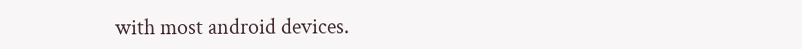with most android devices.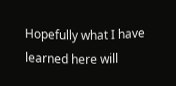Hopefully what I have learned here will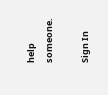help someone.

Sign In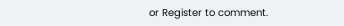or Register to comment.